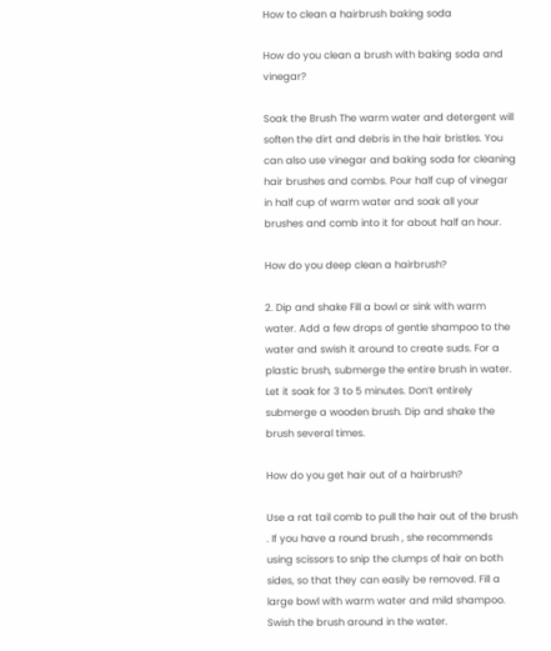How to clean a hairbrush baking soda

How do you clean a brush with baking soda and vinegar?

Soak the Brush The warm water and detergent will soften the dirt and debris in the hair bristles. You can also use vinegar and baking soda for cleaning hair brushes and combs. Pour half cup of vinegar in half cup of warm water and soak all your brushes and comb into it for about half an hour.

How do you deep clean a hairbrush?

2. Dip and shake Fill a bowl or sink with warm water. Add a few drops of gentle shampoo to the water and swish it around to create suds. For a plastic brush, submerge the entire brush in water. Let it soak for 3 to 5 minutes. Don’t entirely submerge a wooden brush. Dip and shake the brush several times.

How do you get hair out of a hairbrush?

Use a rat tail comb to pull the hair out of the brush . If you have a round brush , she recommends using scissors to snip the clumps of hair on both sides, so that they can easily be removed. Fill a large bowl with warm water and mild shampoo. Swish the brush around in the water.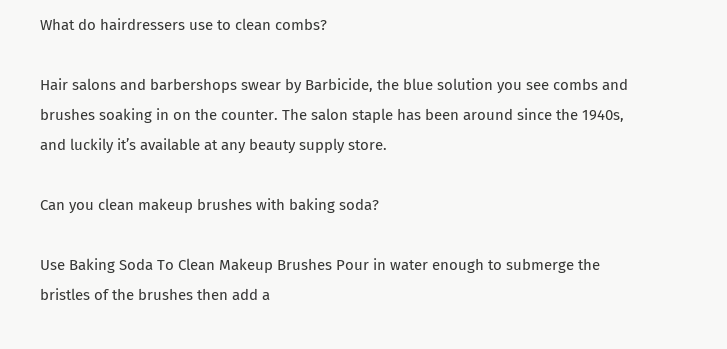What do hairdressers use to clean combs?

Hair salons and barbershops swear by Barbicide, the blue solution you see combs and brushes soaking in on the counter. The salon staple has been around since the 1940s, and luckily it’s available at any beauty supply store.

Can you clean makeup brushes with baking soda?

Use Baking Soda To Clean Makeup Brushes Pour in water enough to submerge the bristles of the brushes then add a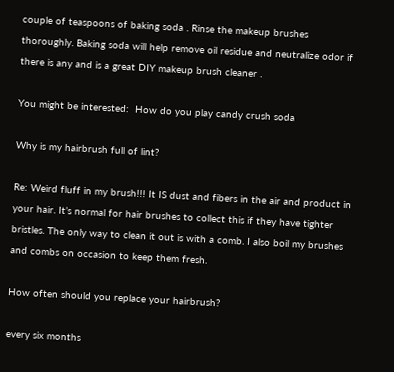couple of teaspoons of baking soda . Rinse the makeup brushes thoroughly. Baking soda will help remove oil residue and neutralize odor if there is any and is a great DIY makeup brush cleaner .

You might be interested:  How do you play candy crush soda

Why is my hairbrush full of lint?

Re: Weird fluff in my brush!!! It IS dust and fibers in the air and product in your hair. It’s normal for hair brushes to collect this if they have tighter bristles. The only way to clean it out is with a comb. I also boil my brushes and combs on occasion to keep them fresh.

How often should you replace your hairbrush?

every six months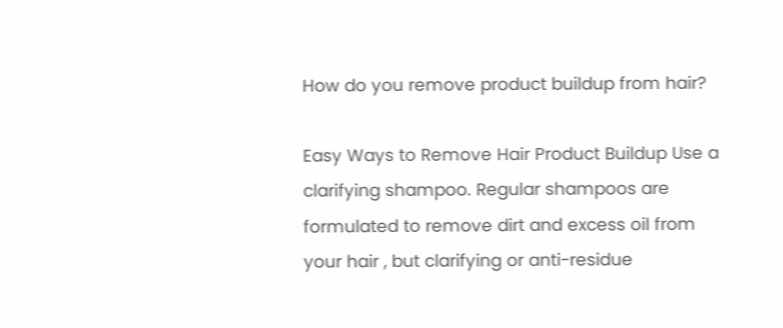How do you remove product buildup from hair?

Easy Ways to Remove Hair Product Buildup Use a clarifying shampoo. Regular shampoos are formulated to remove dirt and excess oil from your hair , but clarifying or anti-residue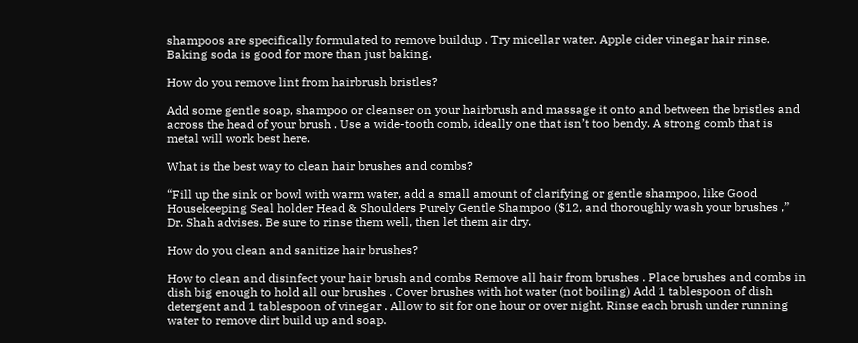shampoos are specifically formulated to remove buildup . Try micellar water. Apple cider vinegar hair rinse. Baking soda is good for more than just baking.

How do you remove lint from hairbrush bristles?

Add some gentle soap, shampoo or cleanser on your hairbrush and massage it onto and between the bristles and across the head of your brush . Use a wide-tooth comb, ideally one that isn’t too bendy. A strong comb that is metal will work best here.

What is the best way to clean hair brushes and combs?

“Fill up the sink or bowl with warm water, add a small amount of clarifying or gentle shampoo, like Good Housekeeping Seal holder Head & Shoulders Purely Gentle Shampoo ($12, and thoroughly wash your brushes ,” Dr. Shah advises. Be sure to rinse them well, then let them air dry.

How do you clean and sanitize hair brushes?

How to clean and disinfect your hair brush and combs Remove all hair from brushes . Place brushes and combs in dish big enough to hold all our brushes . Cover brushes with hot water (not boiling) Add 1 tablespoon of dish detergent and 1 tablespoon of vinegar . Allow to sit for one hour or over night. Rinse each brush under running water to remove dirt build up and soap.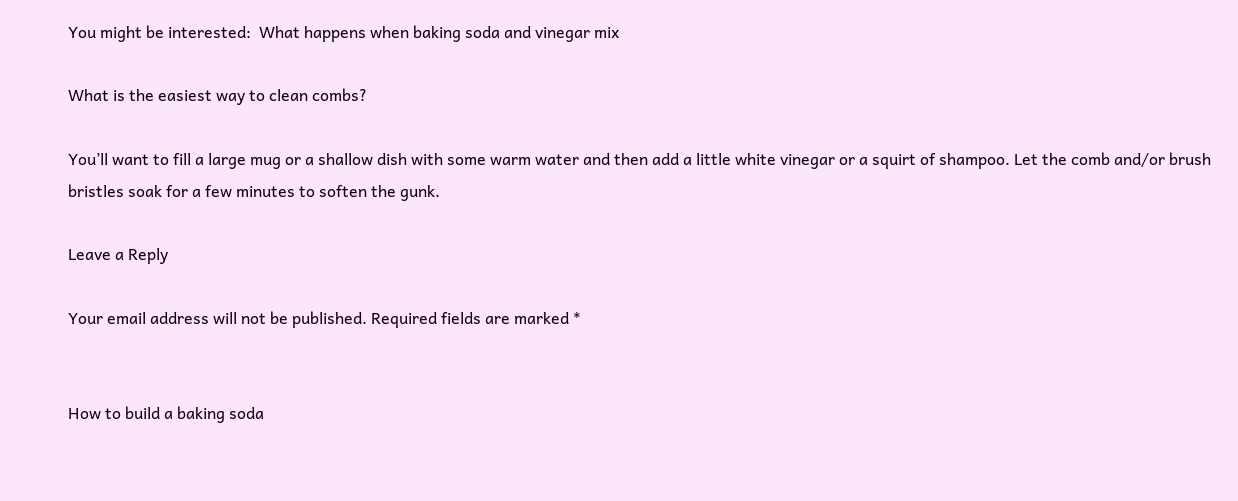You might be interested:  What happens when baking soda and vinegar mix

What is the easiest way to clean combs?

You’ll want to fill a large mug or a shallow dish with some warm water and then add a little white vinegar or a squirt of shampoo. Let the comb and/or brush bristles soak for a few minutes to soften the gunk.

Leave a Reply

Your email address will not be published. Required fields are marked *


How to build a baking soda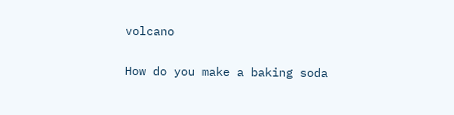volcano

How do you make a baking soda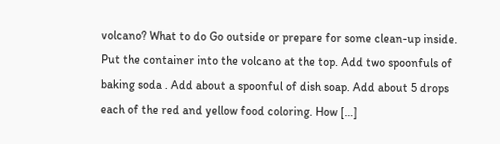volcano? What to do Go outside or prepare for some clean-up inside. Put the container into the volcano at the top. Add two spoonfuls of baking soda . Add about a spoonful of dish soap. Add about 5 drops each of the red and yellow food coloring. How […]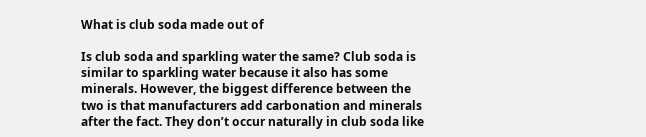What is club soda made out of

Is club soda and sparkling water the same? Club soda is similar to sparkling water because it also has some minerals. However, the biggest difference between the two is that manufacturers add carbonation and minerals after the fact. They don’t occur naturally in club soda like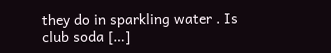they do in sparkling water . Is club soda […]